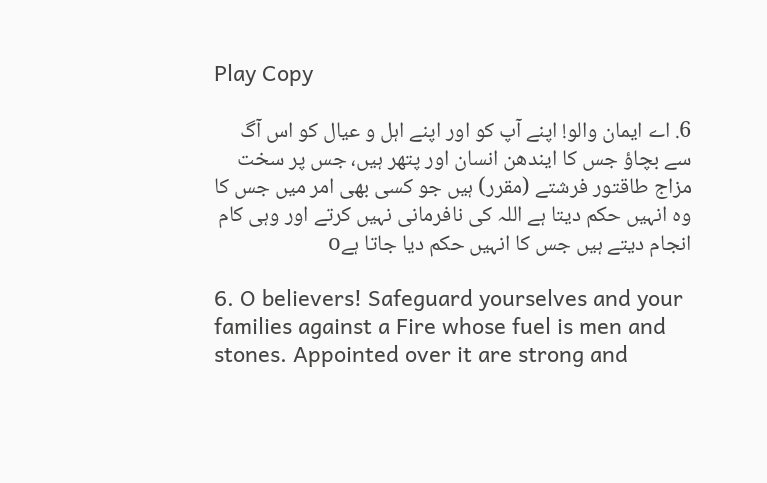Play Copy

6. اے ایمان والو! اپنے آپ کو اور اپنے اہل و عیال کو اس آگ سے بچاؤ جس کا ایندھن انسان اور پتھر ہیں، جس پر سخت مزاج طاقتور فرشتے (مقرر) ہیں جو کسی بھی امر میں جس کا وہ انہیں حکم دیتا ہے اللہ کی نافرمانی نہیں کرتے اور وہی کام انجام دیتے ہیں جس کا انہیں حکم دیا جاتا ہےo

6. O believers! Safeguard yourselves and your families against a Fire whose fuel is men and stones. Appointed over it are strong and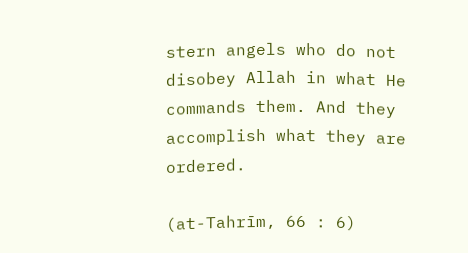stern angels who do not disobey Allah in what He commands them. And they accomplish what they are ordered.

(at-Tahrīm, 66 : 6)